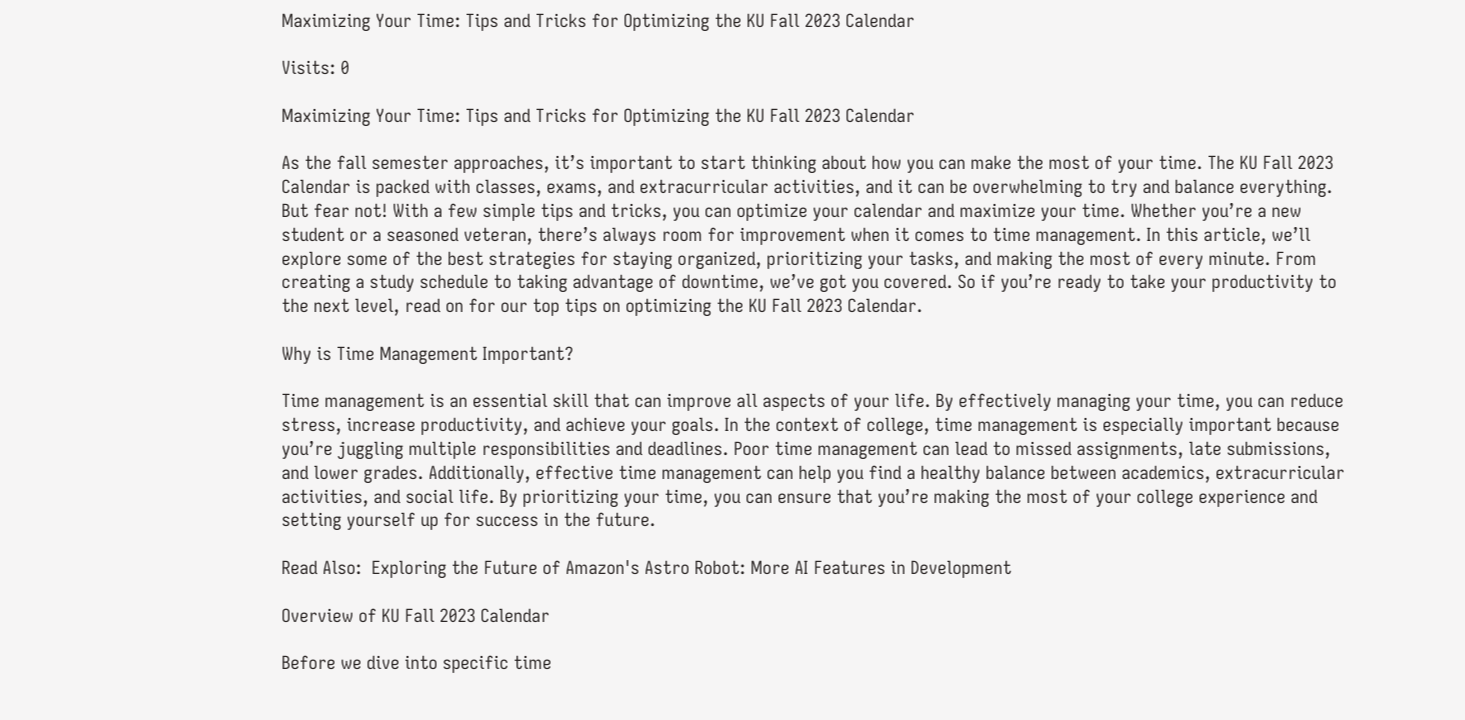Maximizing Your Time: Tips and Tricks for Optimizing the KU Fall 2023 Calendar

Visits: 0

Maximizing Your Time: Tips and Tricks for Optimizing the KU Fall 2023 Calendar

As the fall semester approaches, it’s important to start thinking about how you can make the most of your time. The KU Fall 2023 Calendar is packed with classes, exams, and extracurricular activities, and it can be overwhelming to try and balance everything. But fear not! With a few simple tips and tricks, you can optimize your calendar and maximize your time. Whether you’re a new student or a seasoned veteran, there’s always room for improvement when it comes to time management. In this article, we’ll explore some of the best strategies for staying organized, prioritizing your tasks, and making the most of every minute. From creating a study schedule to taking advantage of downtime, we’ve got you covered. So if you’re ready to take your productivity to the next level, read on for our top tips on optimizing the KU Fall 2023 Calendar.

Why is Time Management Important?

Time management is an essential skill that can improve all aspects of your life. By effectively managing your time, you can reduce stress, increase productivity, and achieve your goals. In the context of college, time management is especially important because you’re juggling multiple responsibilities and deadlines. Poor time management can lead to missed assignments, late submissions, and lower grades. Additionally, effective time management can help you find a healthy balance between academics, extracurricular activities, and social life. By prioritizing your time, you can ensure that you’re making the most of your college experience and setting yourself up for success in the future.

Read Also:  Exploring the Future of Amazon's Astro Robot: More AI Features in Development

Overview of KU Fall 2023 Calendar

Before we dive into specific time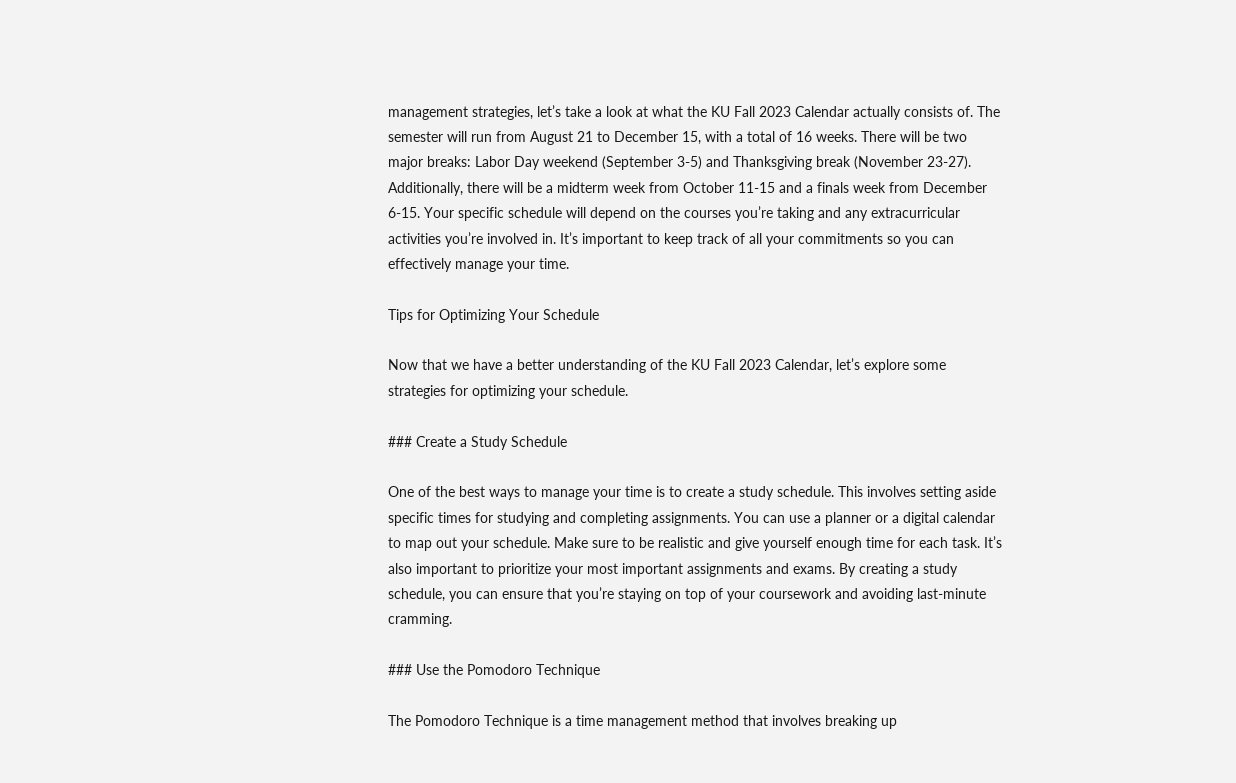management strategies, let’s take a look at what the KU Fall 2023 Calendar actually consists of. The semester will run from August 21 to December 15, with a total of 16 weeks. There will be two major breaks: Labor Day weekend (September 3-5) and Thanksgiving break (November 23-27). Additionally, there will be a midterm week from October 11-15 and a finals week from December 6-15. Your specific schedule will depend on the courses you’re taking and any extracurricular activities you’re involved in. It’s important to keep track of all your commitments so you can effectively manage your time.

Tips for Optimizing Your Schedule

Now that we have a better understanding of the KU Fall 2023 Calendar, let’s explore some strategies for optimizing your schedule.

### Create a Study Schedule

One of the best ways to manage your time is to create a study schedule. This involves setting aside specific times for studying and completing assignments. You can use a planner or a digital calendar to map out your schedule. Make sure to be realistic and give yourself enough time for each task. It’s also important to prioritize your most important assignments and exams. By creating a study schedule, you can ensure that you’re staying on top of your coursework and avoiding last-minute cramming.

### Use the Pomodoro Technique

The Pomodoro Technique is a time management method that involves breaking up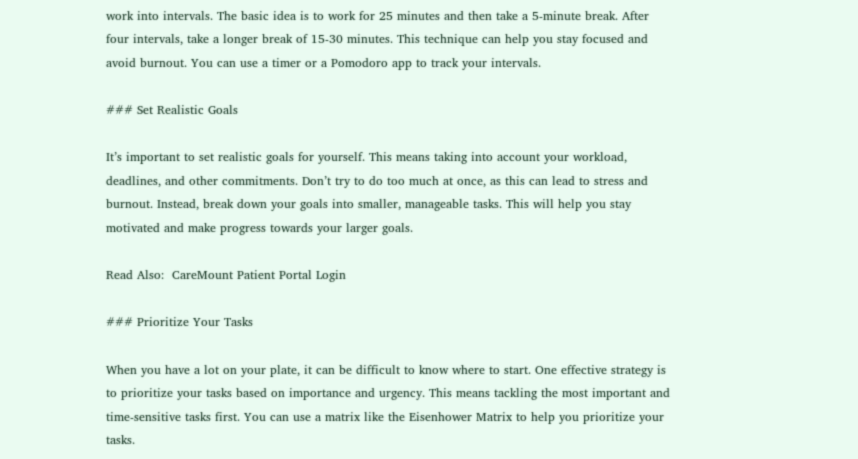work into intervals. The basic idea is to work for 25 minutes and then take a 5-minute break. After four intervals, take a longer break of 15-30 minutes. This technique can help you stay focused and avoid burnout. You can use a timer or a Pomodoro app to track your intervals.

### Set Realistic Goals

It’s important to set realistic goals for yourself. This means taking into account your workload, deadlines, and other commitments. Don’t try to do too much at once, as this can lead to stress and burnout. Instead, break down your goals into smaller, manageable tasks. This will help you stay motivated and make progress towards your larger goals.

Read Also:  CareMount Patient Portal Login

### Prioritize Your Tasks

When you have a lot on your plate, it can be difficult to know where to start. One effective strategy is to prioritize your tasks based on importance and urgency. This means tackling the most important and time-sensitive tasks first. You can use a matrix like the Eisenhower Matrix to help you prioritize your tasks.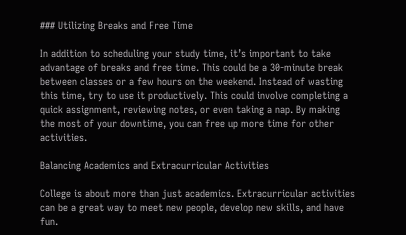### Utilizing Breaks and Free Time

In addition to scheduling your study time, it’s important to take advantage of breaks and free time. This could be a 30-minute break between classes or a few hours on the weekend. Instead of wasting this time, try to use it productively. This could involve completing a quick assignment, reviewing notes, or even taking a nap. By making the most of your downtime, you can free up more time for other activities.

Balancing Academics and Extracurricular Activities

College is about more than just academics. Extracurricular activities can be a great way to meet new people, develop new skills, and have fun.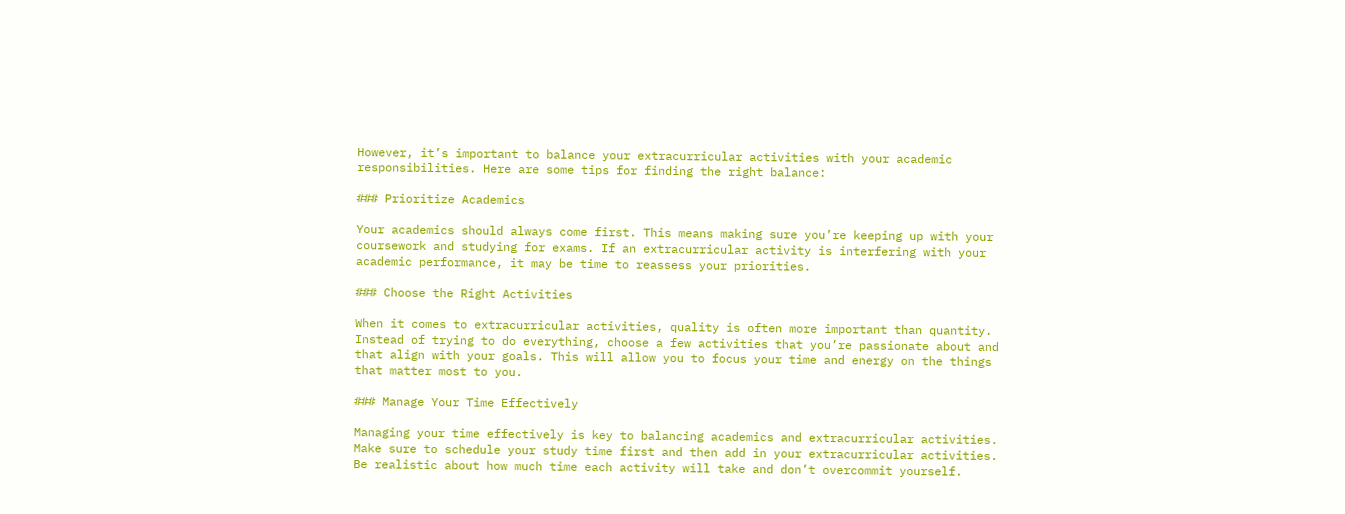However, it’s important to balance your extracurricular activities with your academic responsibilities. Here are some tips for finding the right balance:

### Prioritize Academics

Your academics should always come first. This means making sure you’re keeping up with your coursework and studying for exams. If an extracurricular activity is interfering with your academic performance, it may be time to reassess your priorities.

### Choose the Right Activities

When it comes to extracurricular activities, quality is often more important than quantity. Instead of trying to do everything, choose a few activities that you’re passionate about and that align with your goals. This will allow you to focus your time and energy on the things that matter most to you.

### Manage Your Time Effectively

Managing your time effectively is key to balancing academics and extracurricular activities. Make sure to schedule your study time first and then add in your extracurricular activities. Be realistic about how much time each activity will take and don’t overcommit yourself.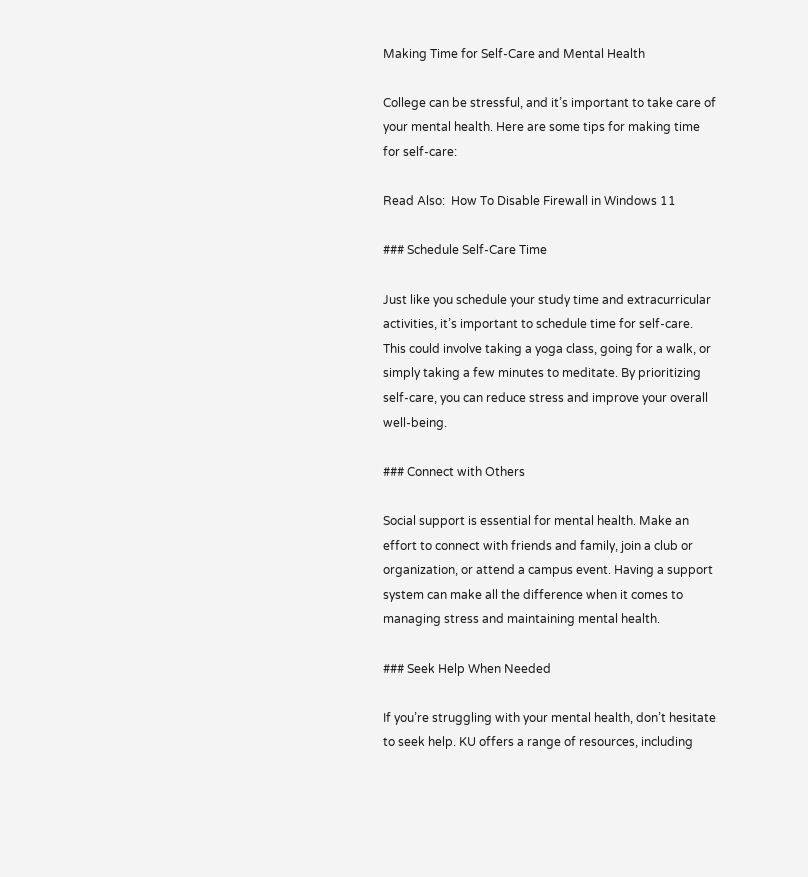Making Time for Self-Care and Mental Health

College can be stressful, and it’s important to take care of your mental health. Here are some tips for making time for self-care:

Read Also:  How To Disable Firewall in Windows 11

### Schedule Self-Care Time

Just like you schedule your study time and extracurricular activities, it’s important to schedule time for self-care. This could involve taking a yoga class, going for a walk, or simply taking a few minutes to meditate. By prioritizing self-care, you can reduce stress and improve your overall well-being.

### Connect with Others

Social support is essential for mental health. Make an effort to connect with friends and family, join a club or organization, or attend a campus event. Having a support system can make all the difference when it comes to managing stress and maintaining mental health.

### Seek Help When Needed

If you’re struggling with your mental health, don’t hesitate to seek help. KU offers a range of resources, including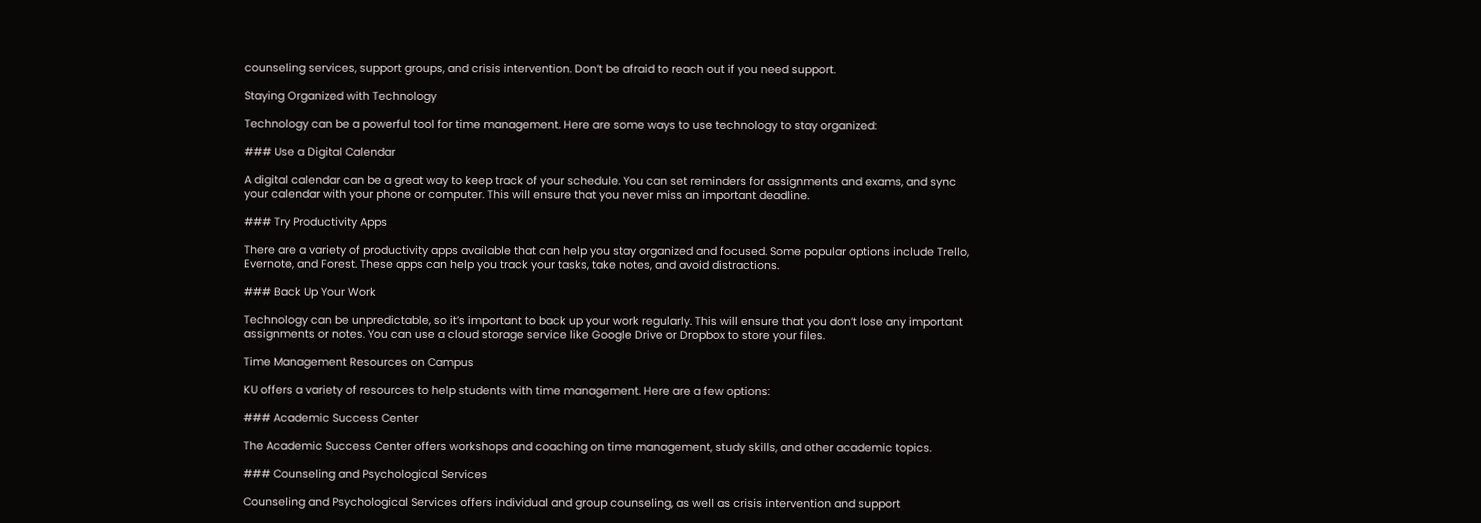counseling services, support groups, and crisis intervention. Don’t be afraid to reach out if you need support.

Staying Organized with Technology

Technology can be a powerful tool for time management. Here are some ways to use technology to stay organized:

### Use a Digital Calendar

A digital calendar can be a great way to keep track of your schedule. You can set reminders for assignments and exams, and sync your calendar with your phone or computer. This will ensure that you never miss an important deadline.

### Try Productivity Apps

There are a variety of productivity apps available that can help you stay organized and focused. Some popular options include Trello, Evernote, and Forest. These apps can help you track your tasks, take notes, and avoid distractions.

### Back Up Your Work

Technology can be unpredictable, so it’s important to back up your work regularly. This will ensure that you don’t lose any important assignments or notes. You can use a cloud storage service like Google Drive or Dropbox to store your files.

Time Management Resources on Campus

KU offers a variety of resources to help students with time management. Here are a few options:

### Academic Success Center

The Academic Success Center offers workshops and coaching on time management, study skills, and other academic topics.

### Counseling and Psychological Services

Counseling and Psychological Services offers individual and group counseling, as well as crisis intervention and support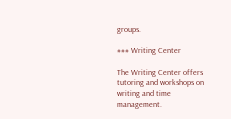groups.

### Writing Center

The Writing Center offers tutoring and workshops on writing and time management.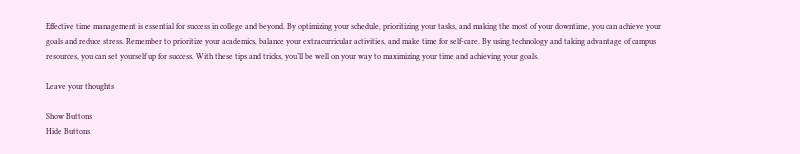Effective time management is essential for success in college and beyond. By optimizing your schedule, prioritizing your tasks, and making the most of your downtime, you can achieve your goals and reduce stress. Remember to prioritize your academics, balance your extracurricular activities, and make time for self-care. By using technology and taking advantage of campus resources, you can set yourself up for success. With these tips and tricks, you’ll be well on your way to maximizing your time and achieving your goals.

Leave your thoughts

Show Buttons
Hide Buttons